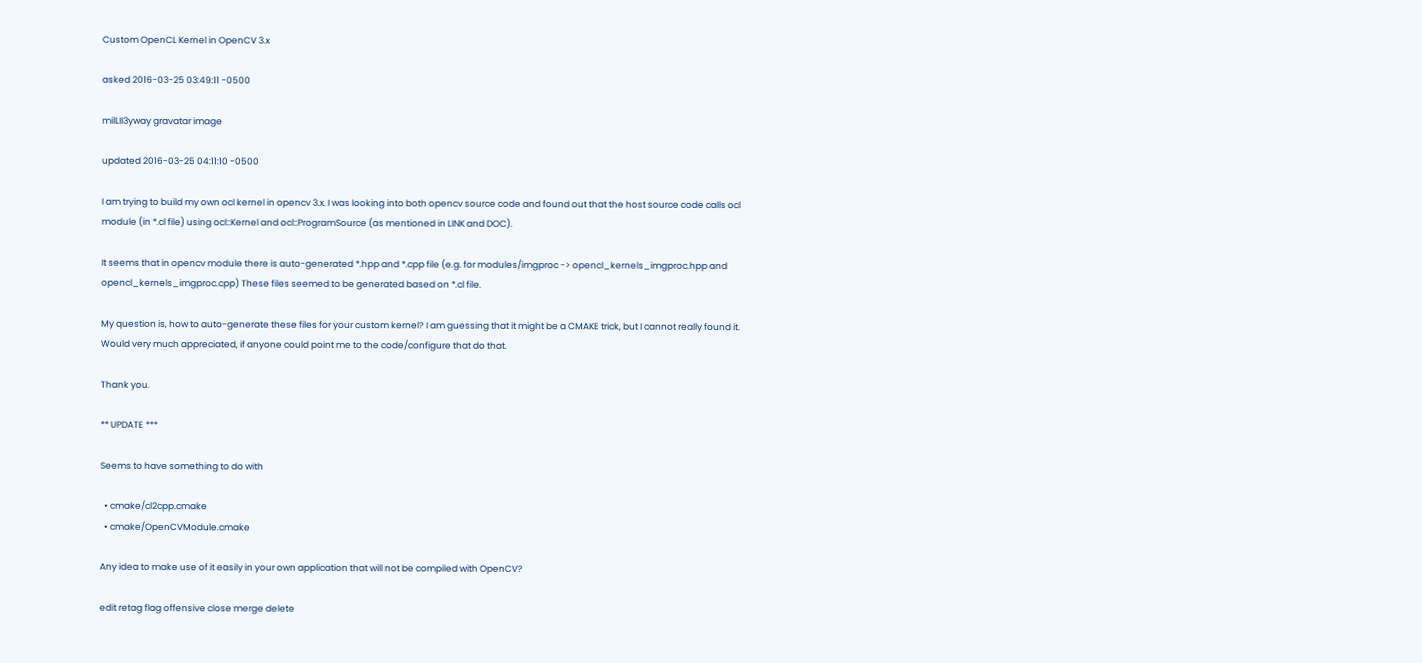Custom OpenCL Kernel in OpenCV 3.x

asked 2016-03-25 03:49:11 -0500

milLII3yway gravatar image

updated 2016-03-25 04:11:10 -0500

I am trying to build my own ocl kernel in opencv 3.x. I was looking into both opencv source code and found out that the host source code calls ocl module (in *.cl file) using ocl::Kernel and ocl::ProgramSource (as mentioned in LINK and DOC).

It seems that in opencv module there is auto-generated *.hpp and *.cpp file (e.g. for modules/imgproc -> opencl_kernels_imgproc.hpp and opencl_kernels_imgproc.cpp) These files seemed to be generated based on *.cl file.

My question is, how to auto-generate these files for your custom kernel? I am guessing that it might be a CMAKE trick, but I cannot really found it. Would very much appreciated, if anyone could point me to the code/configure that do that.

Thank you.

** UPDATE ***

Seems to have something to do with

  • cmake/cl2cpp.cmake
  • cmake/OpenCVModule.cmake

Any idea to make use of it easily in your own application that will not be compiled with OpenCV?

edit retag flag offensive close merge delete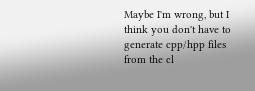Maybe I'm wrong, but I think you don't have to generate cpp/hpp files from the cl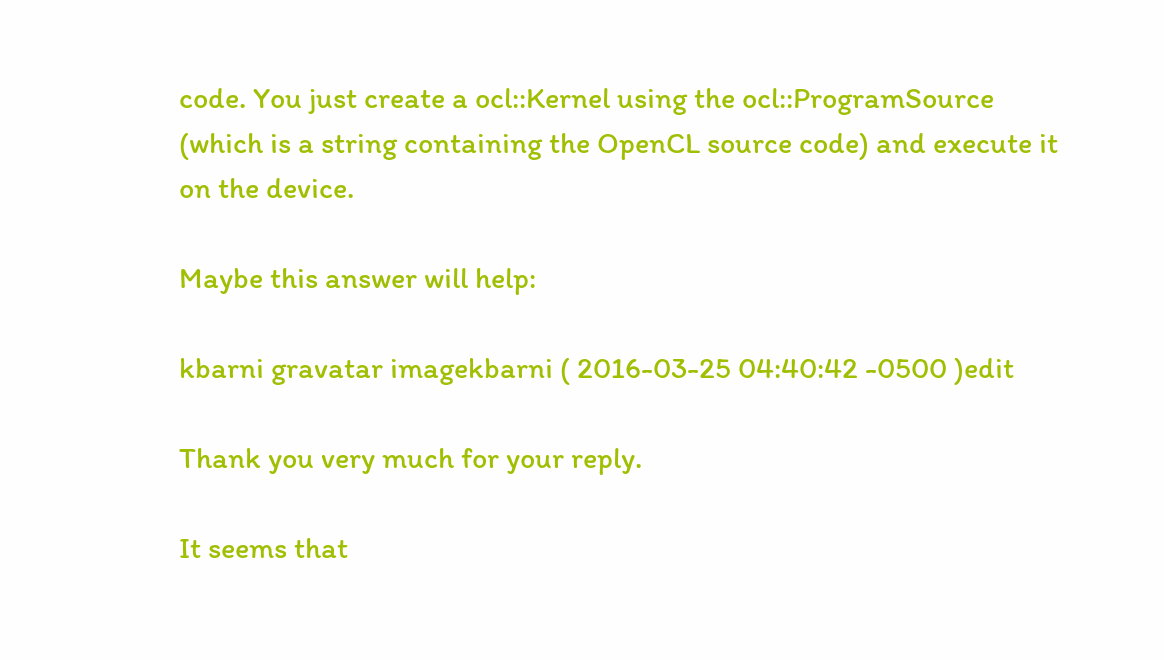code. You just create a ocl::Kernel using the ocl::ProgramSource (which is a string containing the OpenCL source code) and execute it on the device.

Maybe this answer will help:

kbarni gravatar imagekbarni ( 2016-03-25 04:40:42 -0500 )edit

Thank you very much for your reply.

It seems that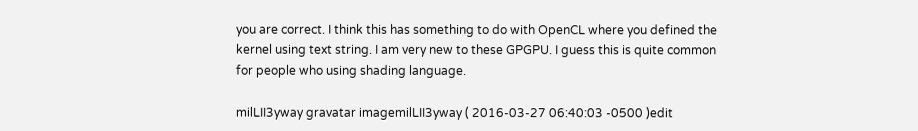you are correct. I think this has something to do with OpenCL where you defined the kernel using text string. I am very new to these GPGPU. I guess this is quite common for people who using shading language.

milLII3yway gravatar imagemilLII3yway ( 2016-03-27 06:40:03 -0500 )edit